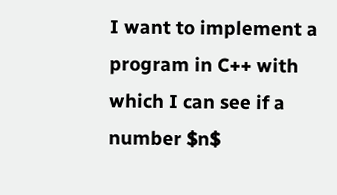I want to implement a program in C++ with which I can see if a number $n$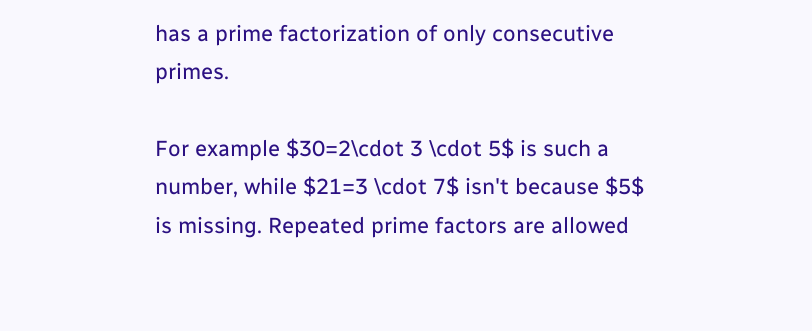has a prime factorization of only consecutive primes.

For example $30=2\cdot 3 \cdot 5$ is such a number, while $21=3 \cdot 7$ isn't because $5$ is missing. Repeated prime factors are allowed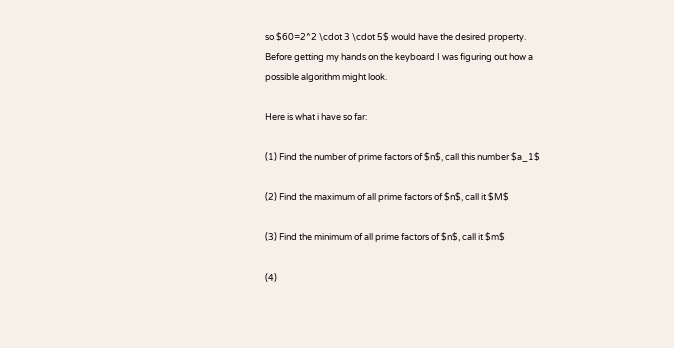so $60=2^2 \cdot 3 \cdot 5$ would have the desired property. Before getting my hands on the keyboard I was figuring out how a possible algorithm might look.

Here is what i have so far:

(1) Find the number of prime factors of $n$, call this number $a_1$

(2) Find the maximum of all prime factors of $n$, call it $M$

(3) Find the minimum of all prime factors of $n$, call it $m$

(4)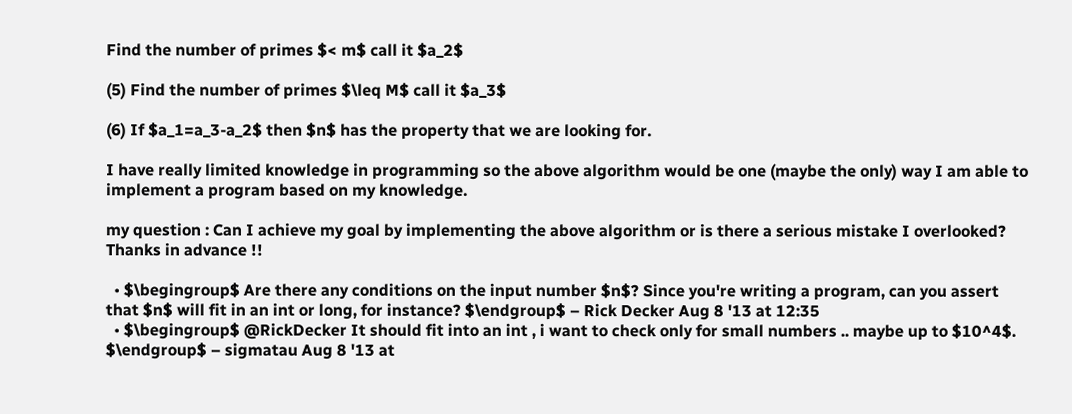Find the number of primes $< m$ call it $a_2$

(5) Find the number of primes $\leq M$ call it $a_3$

(6) If $a_1=a_3-a_2$ then $n$ has the property that we are looking for.

I have really limited knowledge in programming so the above algorithm would be one (maybe the only) way I am able to implement a program based on my knowledge.

my question : Can I achieve my goal by implementing the above algorithm or is there a serious mistake I overlooked? Thanks in advance !!

  • $\begingroup$ Are there any conditions on the input number $n$? Since you're writing a program, can you assert that $n$ will fit in an int or long, for instance? $\endgroup$ – Rick Decker Aug 8 '13 at 12:35
  • $\begingroup$ @RickDecker It should fit into an int , i want to check only for small numbers .. maybe up to $10^4$. $\endgroup$ – sigmatau Aug 8 '13 at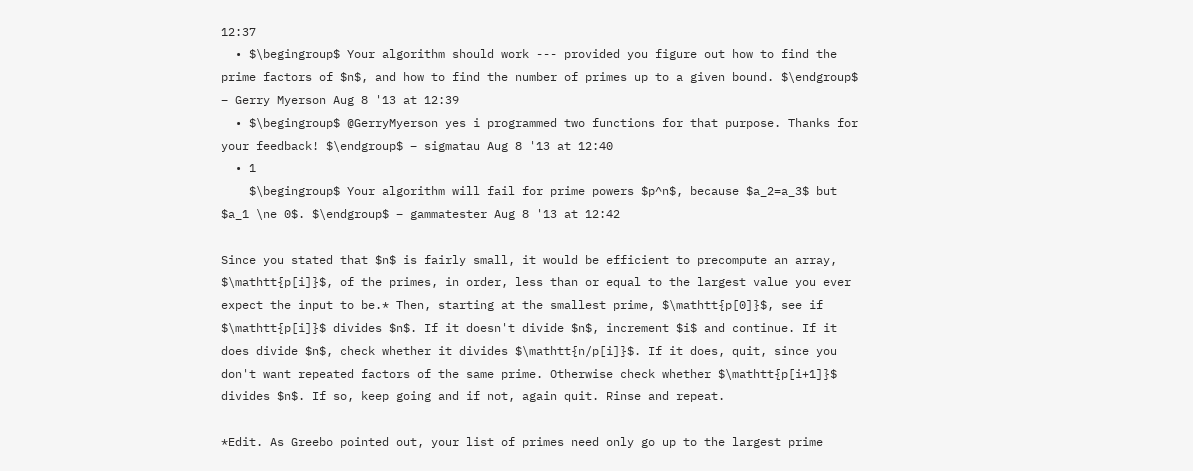12:37
  • $\begingroup$ Your algorithm should work --- provided you figure out how to find the prime factors of $n$, and how to find the number of primes up to a given bound. $\endgroup$ – Gerry Myerson Aug 8 '13 at 12:39
  • $\begingroup$ @GerryMyerson yes i programmed two functions for that purpose. Thanks for your feedback! $\endgroup$ – sigmatau Aug 8 '13 at 12:40
  • 1
    $\begingroup$ Your algorithm will fail for prime powers $p^n$, because $a_2=a_3$ but $a_1 \ne 0$. $\endgroup$ – gammatester Aug 8 '13 at 12:42

Since you stated that $n$ is fairly small, it would be efficient to precompute an array, $\mathtt{p[i]}$, of the primes, in order, less than or equal to the largest value you ever expect the input to be.* Then, starting at the smallest prime, $\mathtt{p[0]}$, see if $\mathtt{p[i]}$ divides $n$. If it doesn't divide $n$, increment $i$ and continue. If it does divide $n$, check whether it divides $\mathtt{n/p[i]}$. If it does, quit, since you don't want repeated factors of the same prime. Otherwise check whether $\mathtt{p[i+1]}$ divides $n$. If so, keep going and if not, again quit. Rinse and repeat.

*Edit. As Greebo pointed out, your list of primes need only go up to the largest prime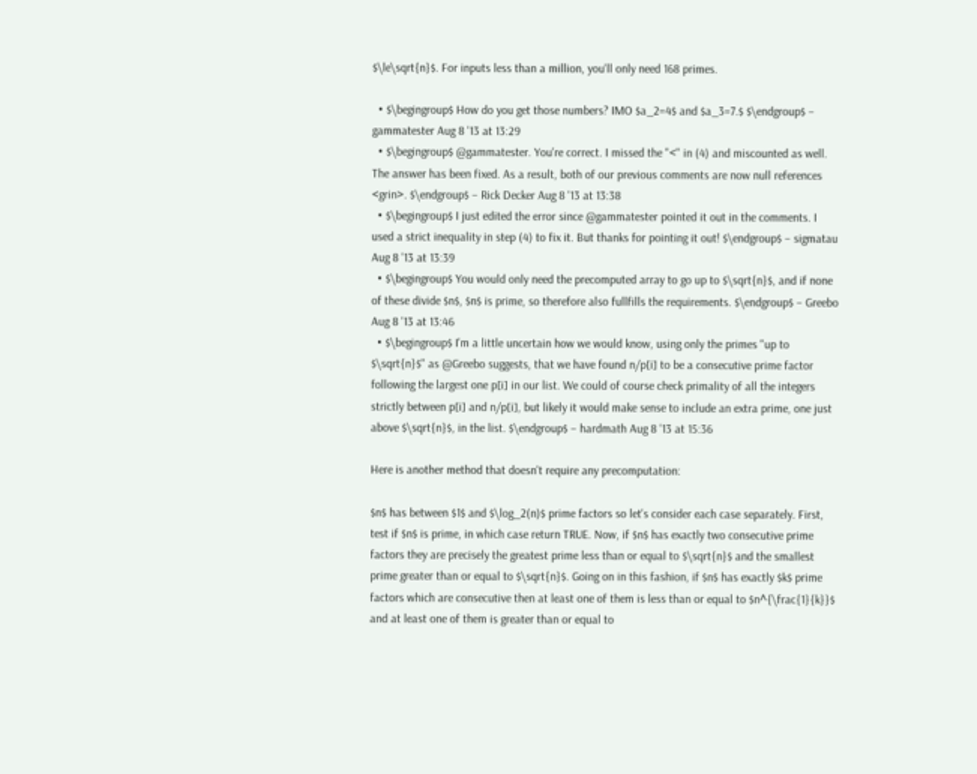$\le\sqrt{n}$. For inputs less than a million, you'll only need 168 primes.

  • $\begingroup$ How do you get those numbers? IMO $a_2=4$ and $a_3=7.$ $\endgroup$ – gammatester Aug 8 '13 at 13:29
  • $\begingroup$ @gammatester. You're correct. I missed the "<" in (4) and miscounted as well. The answer has been fixed. As a result, both of our previous comments are now null references <grin>. $\endgroup$ – Rick Decker Aug 8 '13 at 13:38
  • $\begingroup$ I just edited the error since @gammatester pointed it out in the comments. I used a strict inequality in step (4) to fix it. But thanks for pointing it out! $\endgroup$ – sigmatau Aug 8 '13 at 13:39
  • $\begingroup$ You would only need the precomputed array to go up to $\sqrt{n}$, and if none of these divide $n$, $n$ is prime, so therefore also fullfills the requirements. $\endgroup$ – Greebo Aug 8 '13 at 13:46
  • $\begingroup$ I'm a little uncertain how we would know, using only the primes "up to $\sqrt{n}$" as @Greebo suggests, that we have found n/p[i] to be a consecutive prime factor following the largest one p[i] in our list. We could of course check primality of all the integers strictly between p[i] and n/p[i], but likely it would make sense to include an extra prime, one just above $\sqrt{n}$, in the list. $\endgroup$ – hardmath Aug 8 '13 at 15:36

Here is another method that doesn't require any precomputation:

$n$ has between $1$ and $\log_2(n)$ prime factors so let's consider each case separately. First, test if $n$ is prime, in which case return TRUE. Now, if $n$ has exactly two consecutive prime factors they are precisely the greatest prime less than or equal to $\sqrt{n}$ and the smallest prime greater than or equal to $\sqrt{n}$. Going on in this fashion, if $n$ has exactly $k$ prime factors which are consecutive then at least one of them is less than or equal to $n^{\frac{1}{k}}$ and at least one of them is greater than or equal to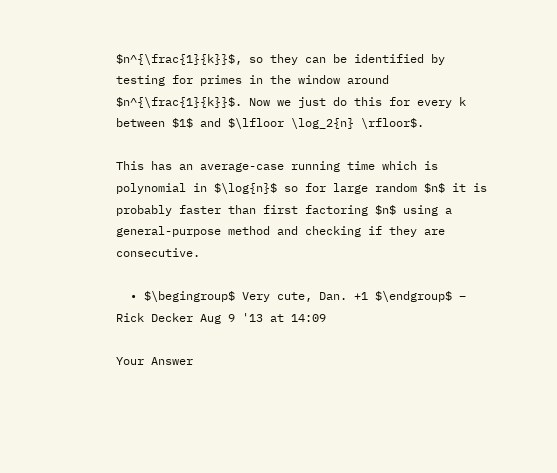$n^{\frac{1}{k}}$, so they can be identified by testing for primes in the window around $n^{\frac{1}{k}}$. Now we just do this for every k between $1$ and $\lfloor \log_2{n} \rfloor$.

This has an average-case running time which is polynomial in $\log{n}$ so for large random $n$ it is probably faster than first factoring $n$ using a general-purpose method and checking if they are consecutive.

  • $\begingroup$ Very cute, Dan. +1 $\endgroup$ – Rick Decker Aug 9 '13 at 14:09

Your Answer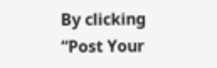By clicking “Post Your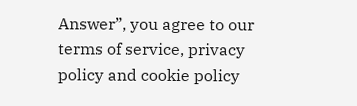Answer”, you agree to our terms of service, privacy policy and cookie policy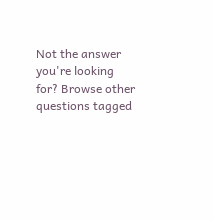Not the answer you're looking for? Browse other questions tagged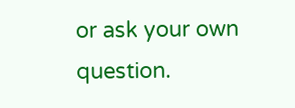or ask your own question.